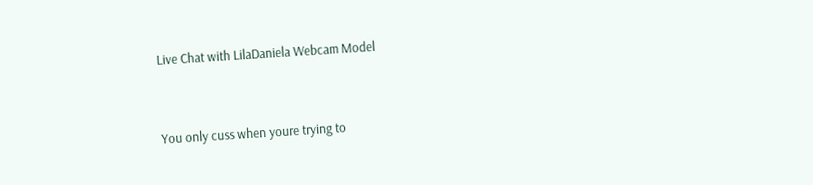Live Chat with LilaDaniela Webcam Model


You only cuss when youre trying to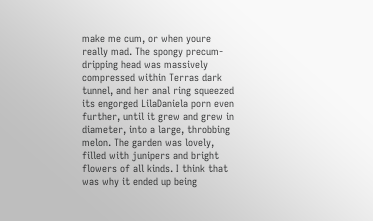make me cum, or when youre really mad. The spongy precum-dripping head was massively compressed within Terras dark tunnel, and her anal ring squeezed its engorged LilaDaniela porn even further, until it grew and grew in diameter, into a large, throbbing melon. The garden was lovely, filled with junipers and bright flowers of all kinds. I think that was why it ended up being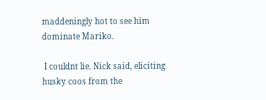maddeningly hot to see him dominate Mariko.

 I couldnt lie. Nick said, eliciting husky coos from the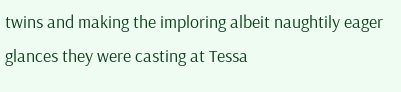twins and making the imploring albeit naughtily eager glances they were casting at Tessa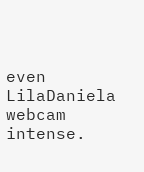even LilaDaniela webcam intense.